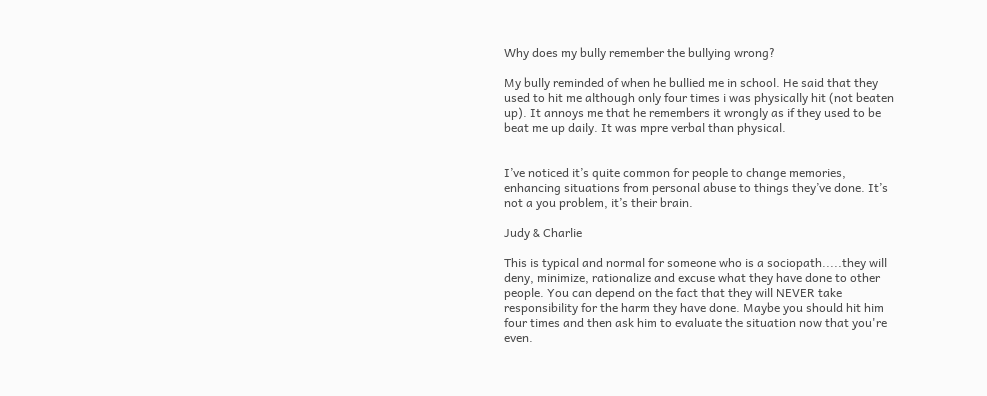Why does my bully remember the bullying wrong?

My bully reminded of when he bullied me in school. He said that they used to hit me although only four times i was physically hit (not beaten up). It annoys me that he remembers it wrongly as if they used to be beat me up daily. It was mpre verbal than physical.


I’ve noticed it’s quite common for people to change memories, enhancing situations from personal abuse to things they’ve done. It’s not a you problem, it’s their brain.

Judy & Charlie

This is typical and normal for someone who is a sociopath.....they will deny, minimize, rationalize and excuse what they have done to other people. You can depend on the fact that they will NEVER take responsibility for the harm they have done. Maybe you should hit him four times and then ask him to evaluate the situation now that you're even.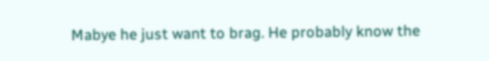Mabye he just want to brag. He probably know the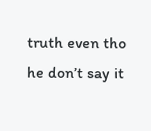truth even tho he don’t say it